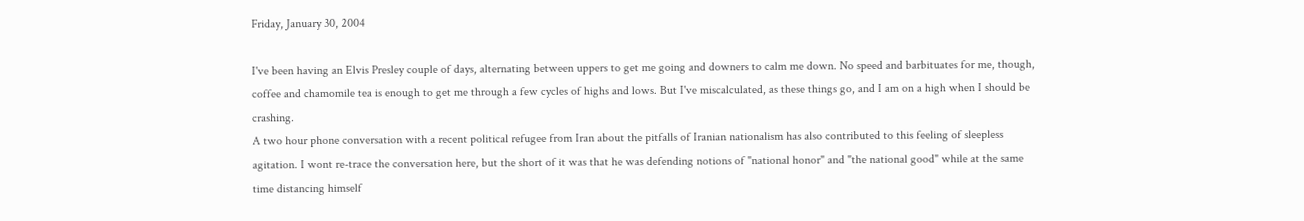Friday, January 30, 2004

I've been having an Elvis Presley couple of days, alternating between uppers to get me going and downers to calm me down. No speed and barbituates for me, though, coffee and chamomile tea is enough to get me through a few cycles of highs and lows. But I've miscalculated, as these things go, and I am on a high when I should be crashing.
A two hour phone conversation with a recent political refugee from Iran about the pitfalls of Iranian nationalism has also contributed to this feeling of sleepless agitation. I wont re-trace the conversation here, but the short of it was that he was defending notions of "national honor" and "the national good" while at the same time distancing himself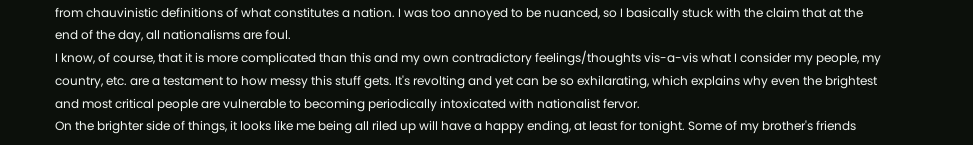from chauvinistic definitions of what constitutes a nation. I was too annoyed to be nuanced, so I basically stuck with the claim that at the end of the day, all nationalisms are foul.
I know, of course, that it is more complicated than this and my own contradictory feelings/thoughts vis-a-vis what I consider my people, my country, etc. are a testament to how messy this stuff gets. It's revolting and yet can be so exhilarating, which explains why even the brightest and most critical people are vulnerable to becoming periodically intoxicated with nationalist fervor.
On the brighter side of things, it looks like me being all riled up will have a happy ending, at least for tonight. Some of my brother's friends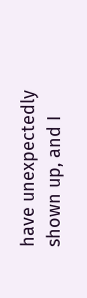have unexpectedly shown up, and I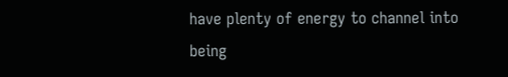have plenty of energy to channel into being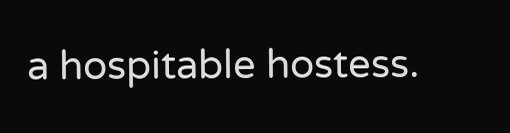a hospitable hostess.